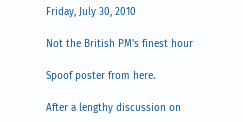Friday, July 30, 2010

Not the British PM's finest hour

Spoof poster from here.

After a lengthy discussion on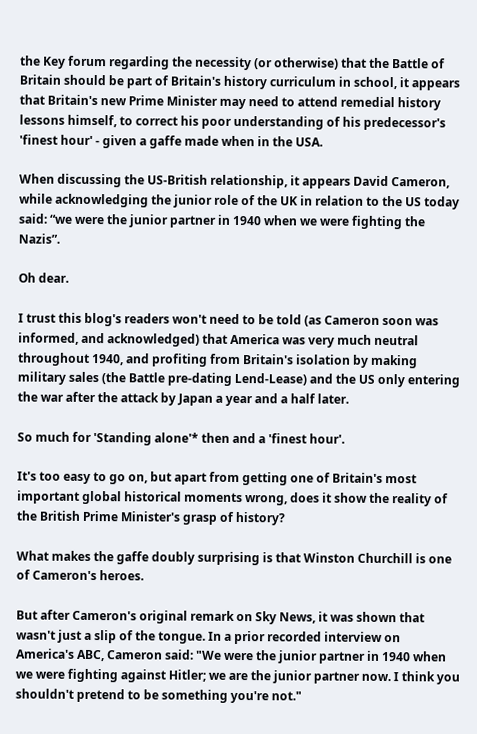the Key forum regarding the necessity (or otherwise) that the Battle of Britain should be part of Britain's history curriculum in school, it appears that Britain's new Prime Minister may need to attend remedial history lessons himself, to correct his poor understanding of his predecessor's 'finest hour' - given a gaffe made when in the USA.

When discussing the US-British relationship, it appears David Cameron, while acknowledging the junior role of the UK in relation to the US today said: “we were the junior partner in 1940 when we were fighting the Nazis”.

Oh dear.

I trust this blog's readers won't need to be told (as Cameron soon was informed, and acknowledged) that America was very much neutral throughout 1940, and profiting from Britain's isolation by making military sales (the Battle pre-dating Lend-Lease) and the US only entering the war after the attack by Japan a year and a half later.

So much for 'Standing alone'* then and a 'finest hour'.

It's too easy to go on, but apart from getting one of Britain's most important global historical moments wrong, does it show the reality of the British Prime Minister's grasp of history?

What makes the gaffe doubly surprising is that Winston Churchill is one of Cameron's heroes.

But after Cameron's original remark on Sky News, it was shown that wasn't just a slip of the tongue. In a prior recorded interview on America's ABC, Cameron said: "We were the junior partner in 1940 when we were fighting against Hitler; we are the junior partner now. I think you shouldn't pretend to be something you're not."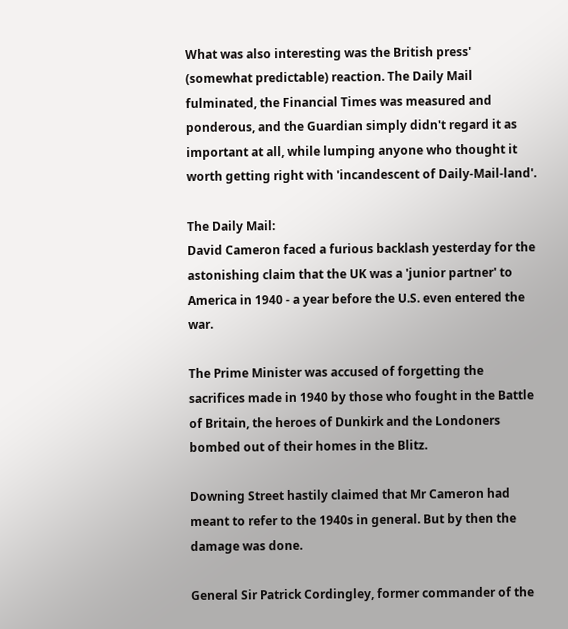What was also interesting was the British press' (somewhat predictable) reaction. The Daily Mail fulminated, the Financial Times was measured and ponderous, and the Guardian simply didn't regard it as important at all, while lumping anyone who thought it worth getting right with 'incandescent of Daily-Mail-land'.

The Daily Mail:
David Cameron faced a furious backlash yesterday for the astonishing claim that the UK was a 'junior partner' to America in 1940 - a year before the U.S. even entered the war.

The Prime Minister was accused of forgetting the sacrifices made in 1940 by those who fought in the Battle of Britain, the heroes of Dunkirk and the Londoners bombed out of their homes in the Blitz.

Downing Street hastily claimed that Mr Cameron had meant to refer to the 1940s in general. But by then the damage was done.

General Sir Patrick Cordingley, former commander of the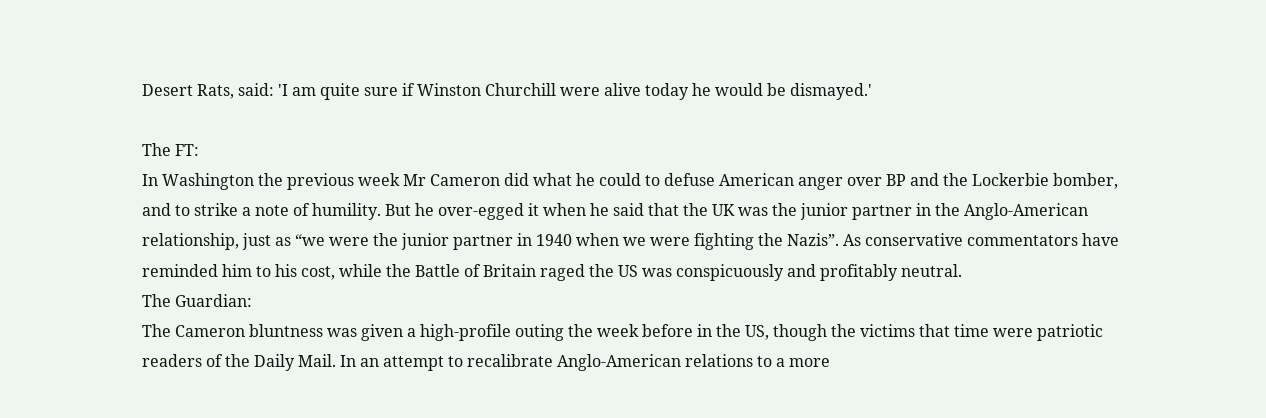Desert Rats, said: 'I am quite sure if Winston Churchill were alive today he would be dismayed.'

The FT:
In Washington the previous week Mr Cameron did what he could to defuse American anger over BP and the Lockerbie bomber, and to strike a note of humility. But he over-egged it when he said that the UK was the junior partner in the Anglo-American relationship, just as “we were the junior partner in 1940 when we were fighting the Nazis”. As conservative commentators have reminded him to his cost, while the Battle of Britain raged the US was conspicuously and profitably neutral.
The Guardian:
The Cameron bluntness was given a high-profile outing the week before in the US, though the victims that time were patriotic readers of the Daily Mail. In an attempt to recalibrate Anglo-American relations to a more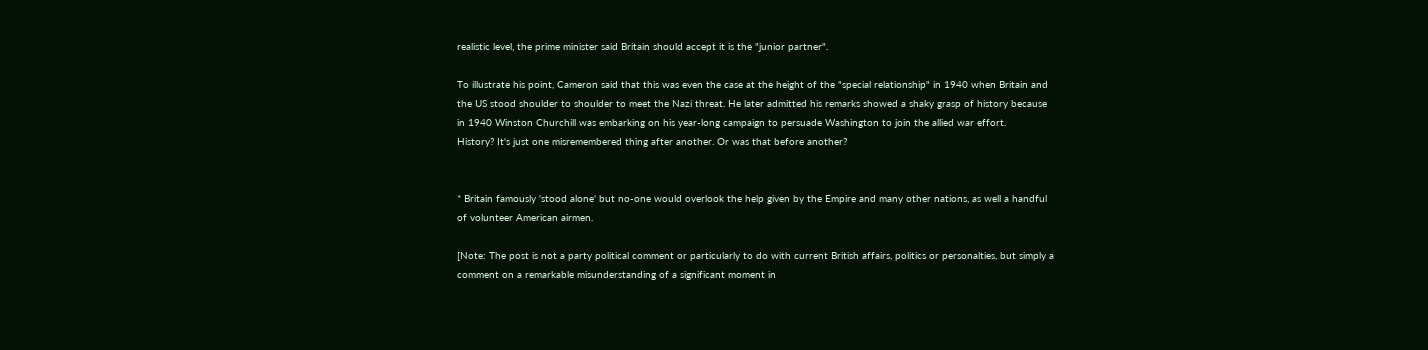realistic level, the prime minister said Britain should accept it is the "junior partner".

To illustrate his point, Cameron said that this was even the case at the height of the "special relationship" in 1940 when Britain and the US stood shoulder to shoulder to meet the Nazi threat. He later admitted his remarks showed a shaky grasp of history because in 1940 Winston Churchill was embarking on his year-long campaign to persuade Washington to join the allied war effort.
History? It's just one misremembered thing after another. Or was that before another?


* Britain famously 'stood alone' but no-one would overlook the help given by the Empire and many other nations, as well a handful of volunteer American airmen.

[Note: The post is not a party political comment or particularly to do with current British affairs, politics or personalties, but simply a comment on a remarkable misunderstanding of a significant moment in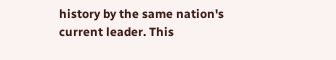history by the same nation's current leader. This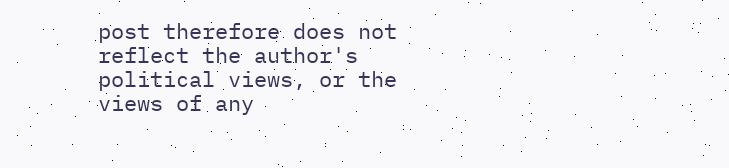post therefore does not reflect the author's political views, or the views of any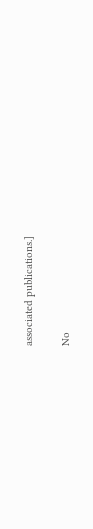associated publications.]

No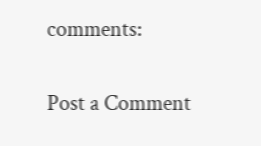comments:

Post a Comment